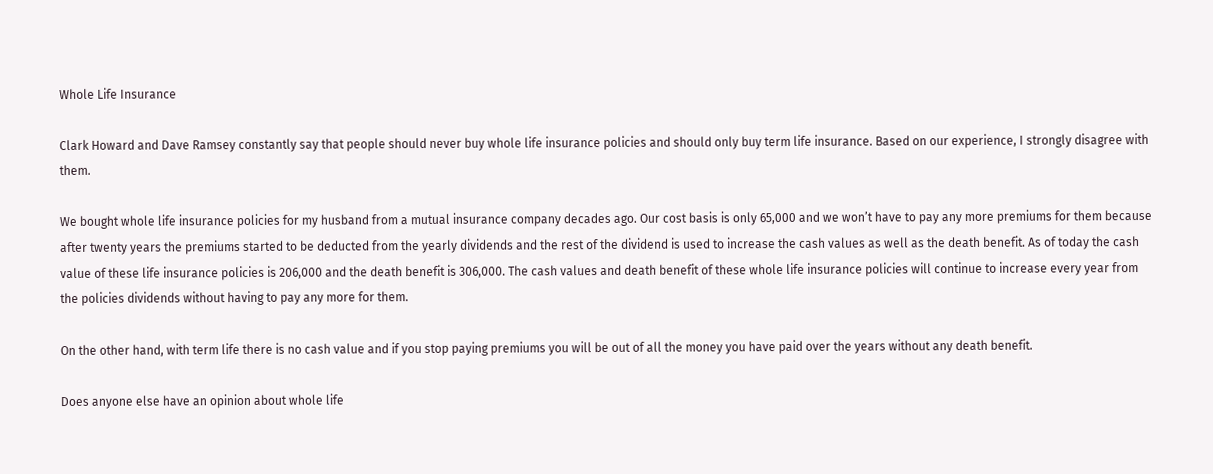Whole Life Insurance

Clark Howard and Dave Ramsey constantly say that people should never buy whole life insurance policies and should only buy term life insurance. Based on our experience, I strongly disagree with them.

We bought whole life insurance policies for my husband from a mutual insurance company decades ago. Our cost basis is only 65,000 and we won’t have to pay any more premiums for them because after twenty years the premiums started to be deducted from the yearly dividends and the rest of the dividend is used to increase the cash values as well as the death benefit. As of today the cash value of these life insurance policies is 206,000 and the death benefit is 306,000. The cash values and death benefit of these whole life insurance policies will continue to increase every year from the policies dividends without having to pay any more for them.

On the other hand, with term life there is no cash value and if you stop paying premiums you will be out of all the money you have paid over the years without any death benefit.

Does anyone else have an opinion about whole life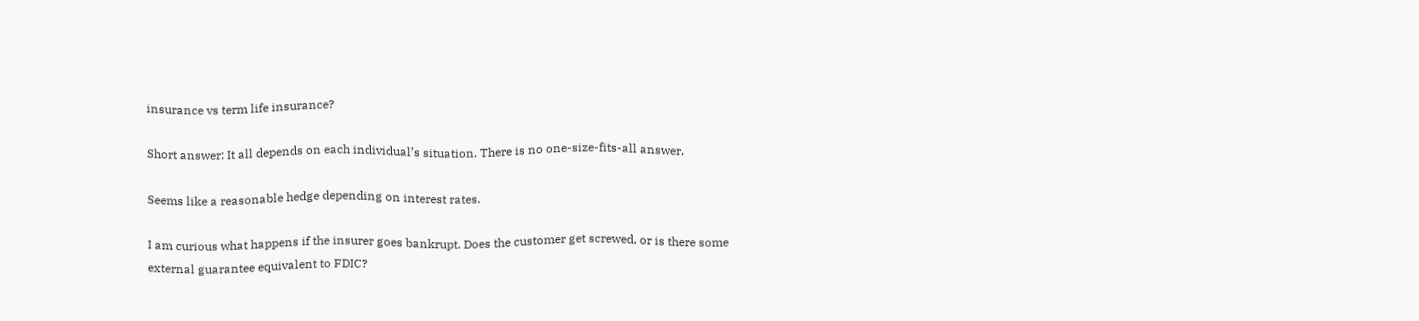insurance vs term life insurance?

Short answer: It all depends on each individual’s situation. There is no one-size-fits-all answer.

Seems like a reasonable hedge depending on interest rates.

I am curious what happens if the insurer goes bankrupt. Does the customer get screwed, or is there some external guarantee equivalent to FDIC?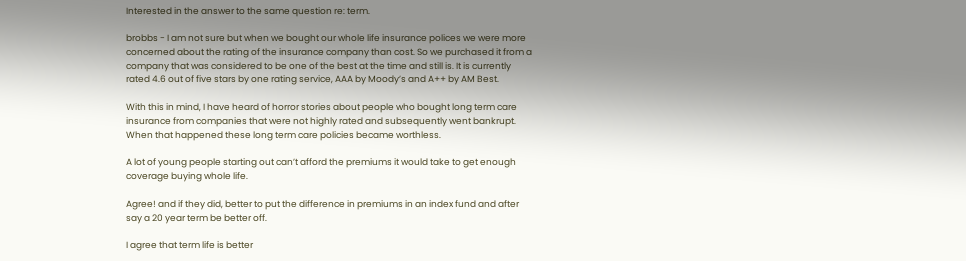Interested in the answer to the same question re: term.

brobbs - I am not sure but when we bought our whole life insurance polices we were more concerned about the rating of the insurance company than cost. So we purchased it from a company that was considered to be one of the best at the time and still is. It is currently rated 4.6 out of five stars by one rating service, AAA by Moody’s and A++ by AM Best.

With this in mind, I have heard of horror stories about people who bought long term care insurance from companies that were not highly rated and subsequently went bankrupt. When that happened these long term care policies became worthless.

A lot of young people starting out can’t afford the premiums it would take to get enough coverage buying whole life.

Agree! and if they did, better to put the difference in premiums in an index fund and after say a 20 year term be better off.

I agree that term life is better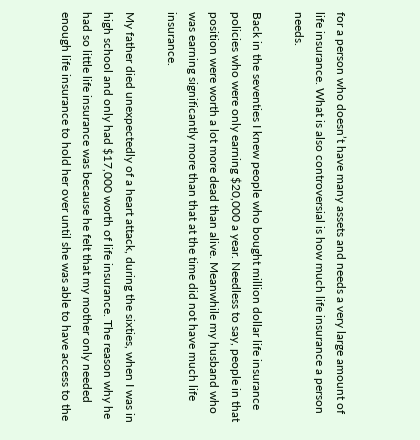for a person who doesn’t have many assets and needs a very large amount of life insurance. What is also controversial is how much life insurance a person needs.

Back in the seventies I knew people who bought million dollar life insurance policies who were only earning $20,000 a year. Needless to say, people in that position were worth a lot more dead than alive. Meanwhile my husband who was earning significantly more than that at the time did not have much life insurance.

My father died unexpectedly of a heart attack, during the sixties, when I was in high school and only had $17,000 worth of life insurance. The reason why he had so little life insurance was because he felt that my mother only needed enough life insurance to hold her over until she was able to have access to the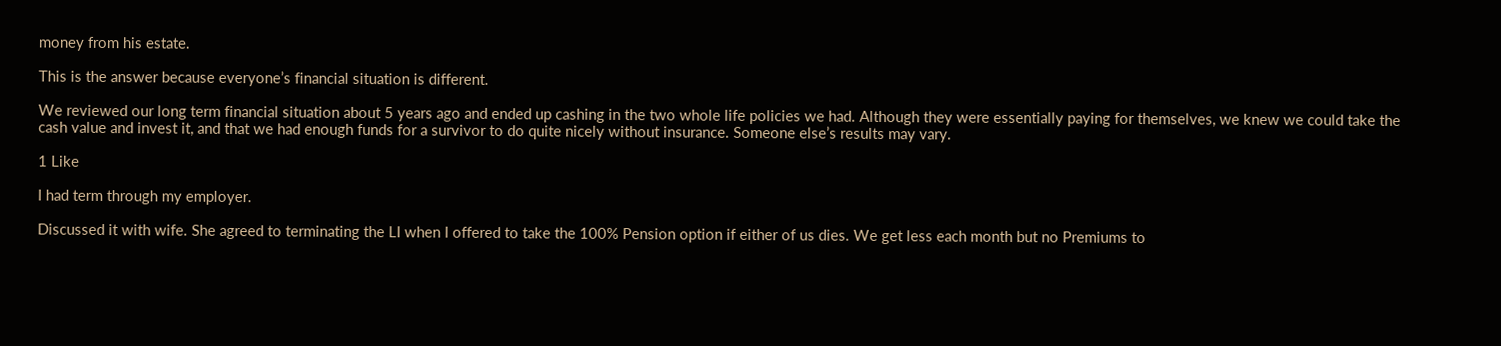money from his estate.

This is the answer because everyone’s financial situation is different.

We reviewed our long term financial situation about 5 years ago and ended up cashing in the two whole life policies we had. Although they were essentially paying for themselves, we knew we could take the cash value and invest it, and that we had enough funds for a survivor to do quite nicely without insurance. Someone else’s results may vary.

1 Like

I had term through my employer.

Discussed it with wife. She agreed to terminating the LI when I offered to take the 100% Pension option if either of us dies. We get less each month but no Premiums to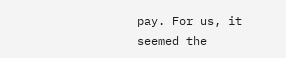pay. For us, it seemed the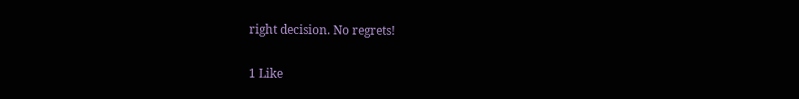right decision. No regrets!

1 Like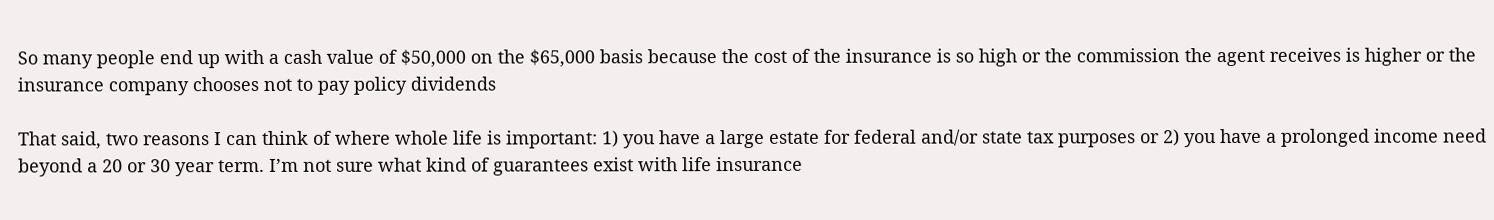So many people end up with a cash value of $50,000 on the $65,000 basis because the cost of the insurance is so high or the commission the agent receives is higher or the insurance company chooses not to pay policy dividends

That said, two reasons I can think of where whole life is important: 1) you have a large estate for federal and/or state tax purposes or 2) you have a prolonged income need beyond a 20 or 30 year term. I’m not sure what kind of guarantees exist with life insurance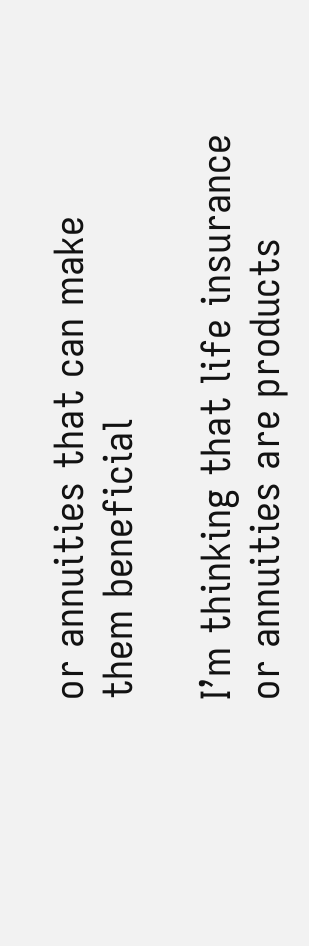or annuities that can make them beneficial

I’m thinking that life insurance or annuities are products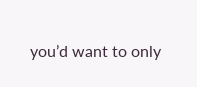you’d want to only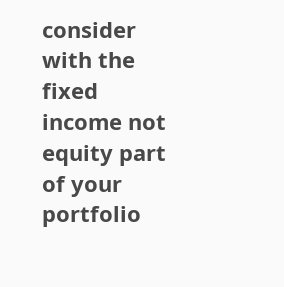consider with the fixed income not equity part of your portfolio